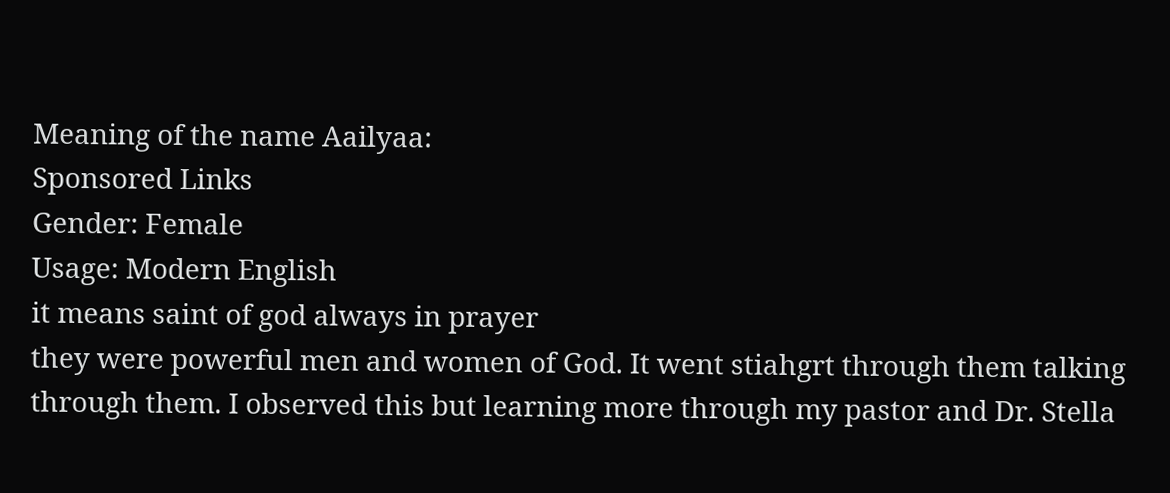Meaning of the name Aailyaa:
Sponsored Links
Gender: Female
Usage: Modern English
it means saint of god always in prayer
they were powerful men and women of God. It went stiahgrt through them talking through them. I observed this but learning more through my pastor and Dr. Stella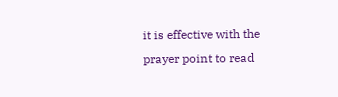it is effective with the prayer point to read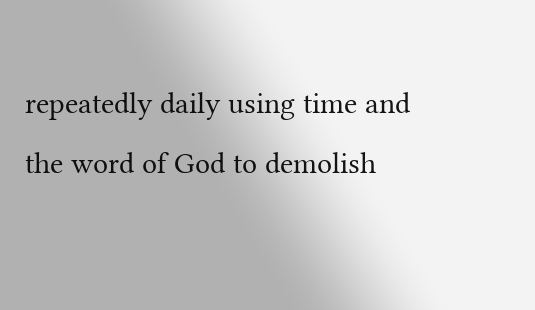repeatedly daily using time and the word of God to demolish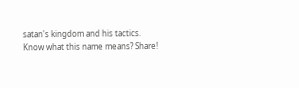satan's kingdom and his tactics.
Know what this name means? Share!